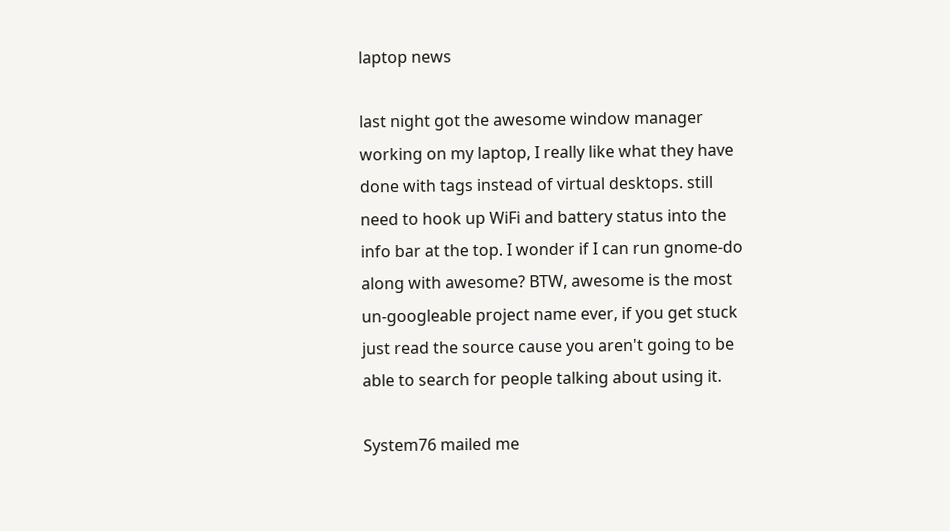laptop news

last night got the awesome window manager working on my laptop, I really like what they have done with tags instead of virtual desktops. still need to hook up WiFi and battery status into the info bar at the top. I wonder if I can run gnome-do along with awesome? BTW, awesome is the most un-googleable project name ever, if you get stuck just read the source cause you aren't going to be able to search for people talking about using it.

System76 mailed me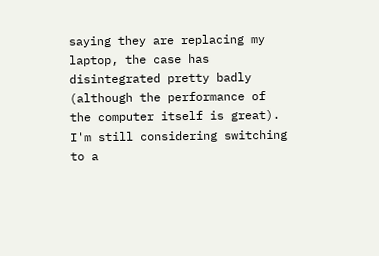saying they are replacing my laptop, the case has disintegrated pretty badly (although the performance of the computer itself is great). I'm still considering switching to a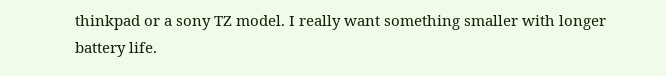thinkpad or a sony TZ model. I really want something smaller with longer battery life.